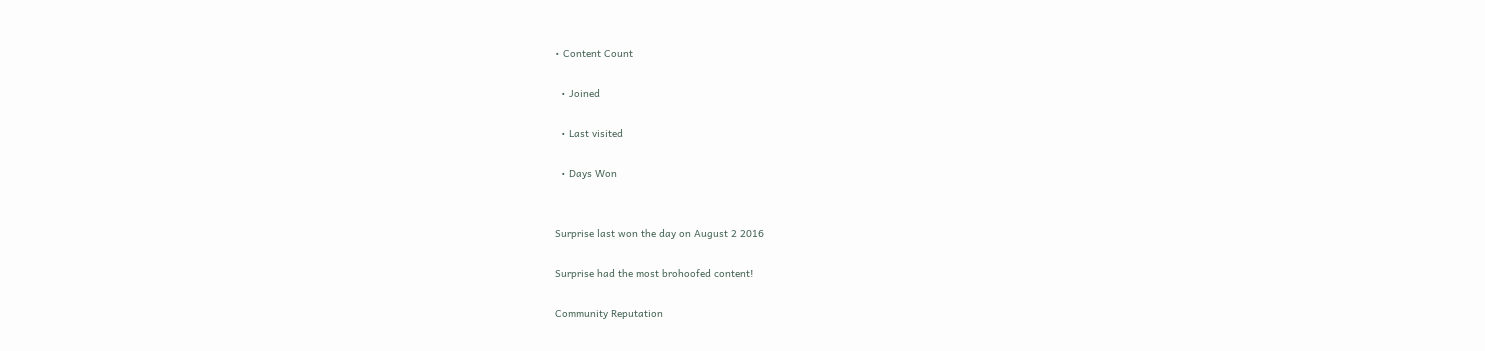• Content Count

  • Joined

  • Last visited

  • Days Won


Surprise last won the day on August 2 2016

Surprise had the most brohoofed content!

Community Reputation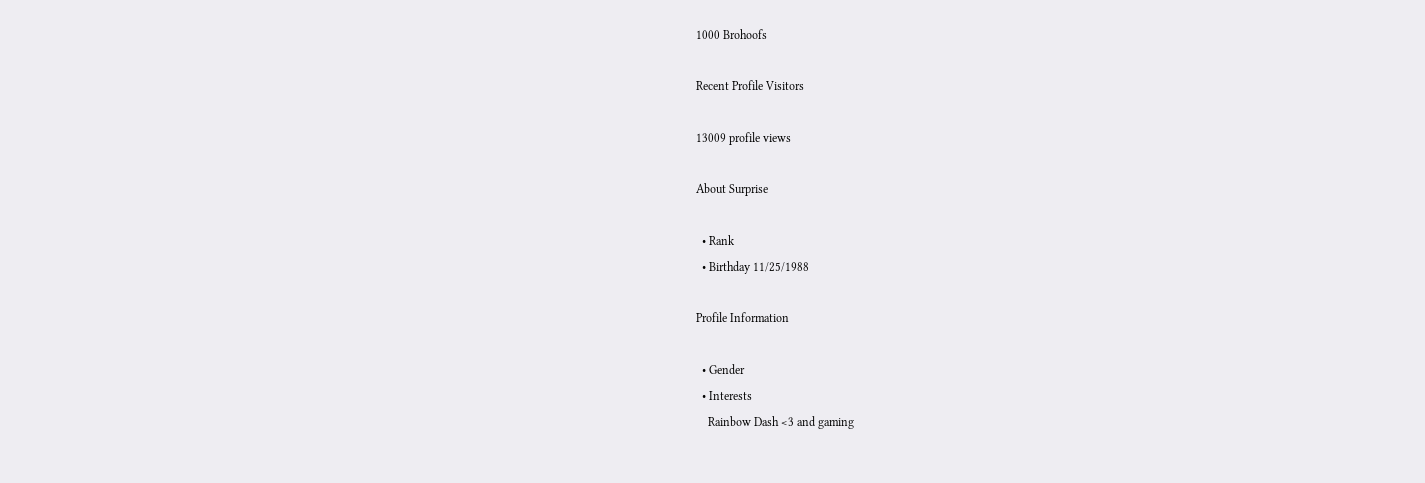1000 Brohoofs

Recent Profile Visitors

13009 profile views

About Surprise

  • Rank
  • Birthday 11/25/1988

Profile Information

  • Gender
  • Interests
    Rainbow Dash <3 and gaming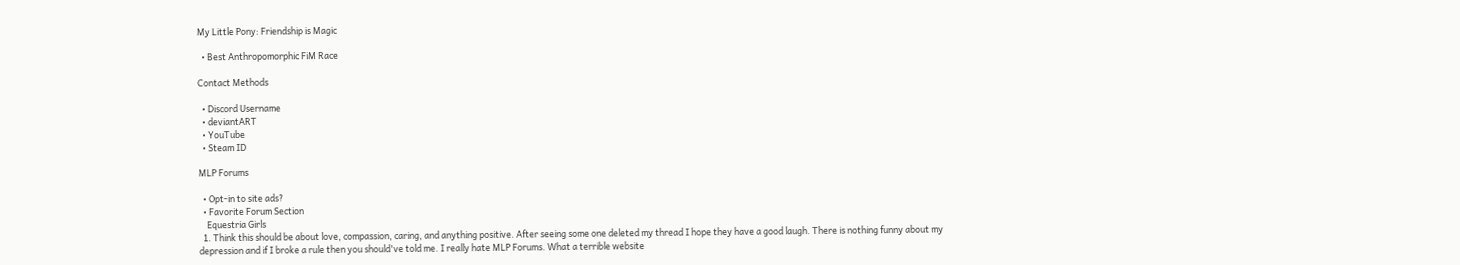My Little Pony: Friendship is Magic

  • Best Anthropomorphic FiM Race

Contact Methods

  • Discord Username
  • deviantART
  • YouTube
  • Steam ID

MLP Forums

  • Opt-in to site ads?
  • Favorite Forum Section
    Equestria Girls
  1. Think this should be about love, compassion, caring, and anything positive. After seeing some one deleted my thread I hope they have a good laugh. There is nothing funny about my depression and if I broke a rule then you should've told me. I really hate MLP Forums. What a terrible website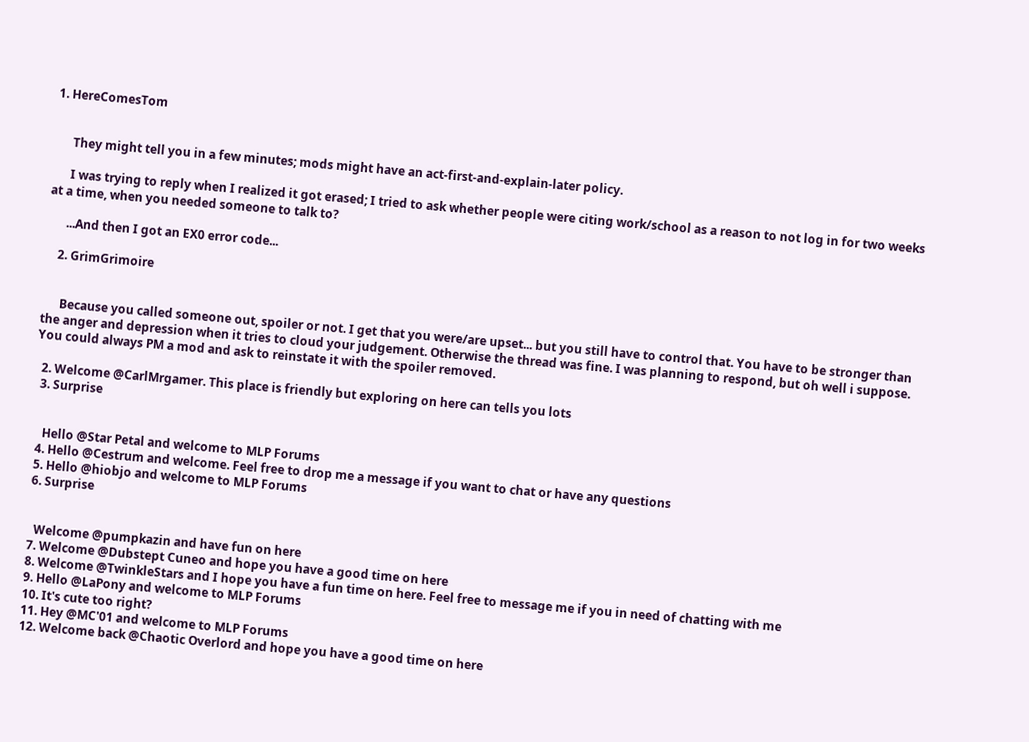1. HereComesTom


      They might tell you in a few minutes; mods might have an act-first-and-explain-later policy.

      I was trying to reply when I realized it got erased; I tried to ask whether people were citing work/school as a reason to not log in for two weeks at a time, when you needed someone to talk to?

      ...And then I got an EX0 error code...

    2. GrimGrimoire


      Because you called someone out, spoiler or not. I get that you were/are upset... but you still have to control that. You have to be stronger than the anger and depression when it tries to cloud your judgement. Otherwise the thread was fine. I was planning to respond, but oh well i suppose. You could always PM a mod and ask to reinstate it with the spoiler removed.

  2. Welcome @CarlMrgamer. This place is friendly but exploring on here can tells you lots
  3. Surprise


    Hello @Star Petal and welcome to MLP Forums
  4. Hello @Cestrum and welcome. Feel free to drop me a message if you want to chat or have any questions
  5. Hello @hiobjo and welcome to MLP Forums
  6. Surprise


    Welcome @pumpkazin and have fun on here
  7. Welcome @Dubstept Cuneo and hope you have a good time on here
  8. Welcome @TwinkleStars and I hope you have a fun time on here. Feel free to message me if you in need of chatting with me
  9. Hello @LaPony and welcome to MLP Forums
  10. It's cute too right?
  11. Hey @MC'01 and welcome to MLP Forums
  12. Welcome back @Chaotic Overlord and hope you have a good time on here